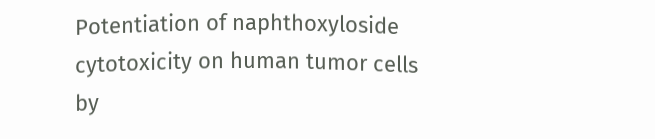Potentiation of naphthoxyloside cytotoxicity on human tumor cells by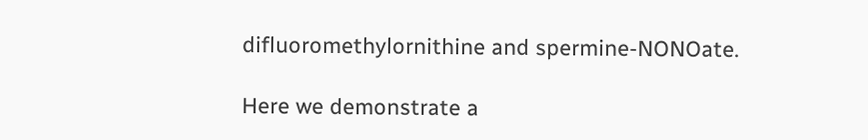difluoromethylornithine and spermine-NONOate.

Here we demonstrate a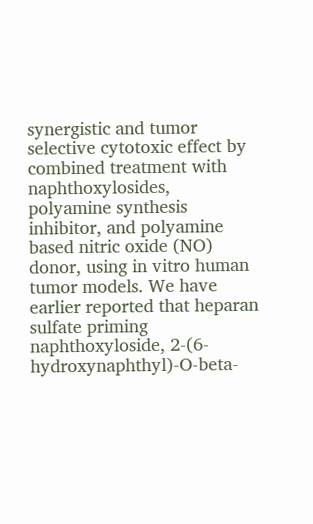synergistic and tumor selective cytotoxic effect by combined treatment with naphthoxylosides, polyamine synthesis inhibitor, and polyamine based nitric oxide (NO) donor, using in vitro human tumor models. We have earlier reported that heparan sulfate priming naphthoxyloside, 2-(6-hydroxynaphthyl)-O-beta-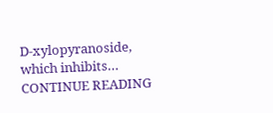D-xylopyranoside, which inhibits… CONTINUE READING